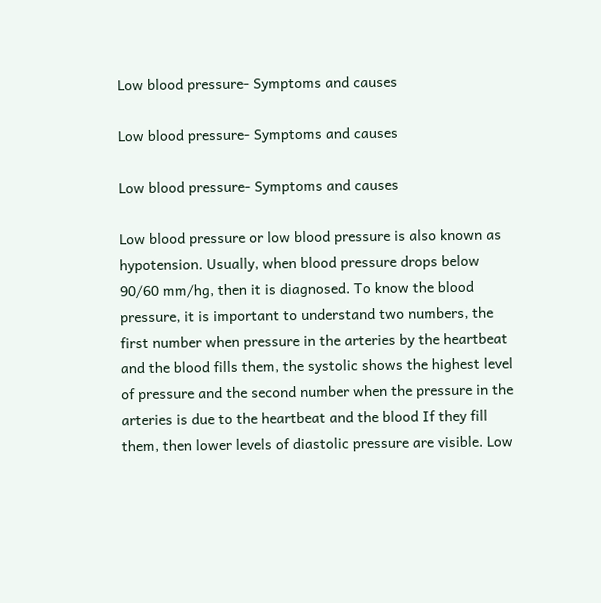Low blood pressure- Symptoms and causes

Low blood pressure- Symptoms and causes

Low blood pressure- Symptoms and causes

Low blood pressure or low blood pressure is also known as hypotension. Usually, when blood pressure drops below 90/60 mm/hg, then it is diagnosed. To know the blood pressure, it is important to understand two numbers, the first number when pressure in the arteries by the heartbeat and the blood fills them, the systolic shows the highest level of pressure and the second number when the pressure in the arteries is due to the heartbeat and the blood If they fill them, then lower levels of diastolic pressure are visible. Low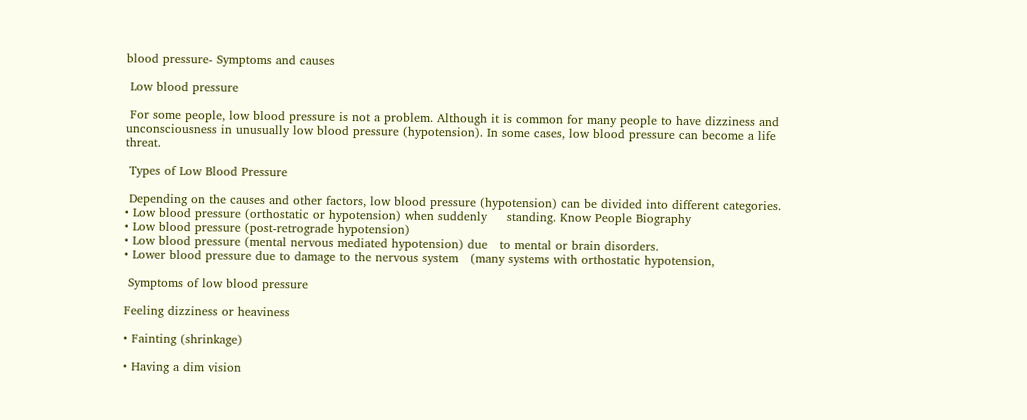blood pressure- Symptoms and causes

 Low blood pressure

 For some people, low blood pressure is not a problem. Although it is common for many people to have dizziness and unconsciousness in unusually low blood pressure (hypotension). In some cases, low blood pressure can become a life threat.

 Types of Low Blood Pressure

 Depending on the causes and other factors, low blood pressure (hypotension) can be divided into different categories.
• Low blood pressure (orthostatic or hypotension) when suddenly     standing. Know People Biography
• Low blood pressure (post-retrograde hypotension)
• Low blood pressure (mental nervous mediated hypotension) due   to mental or brain disorders.
• Lower blood pressure due to damage to the nervous system   (many systems with orthostatic hypotension,

 Symptoms of low blood pressure

Feeling dizziness or heaviness

• Fainting (shrinkage)

• Having a dim vision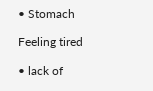• Stomach

Feeling tired

• lack of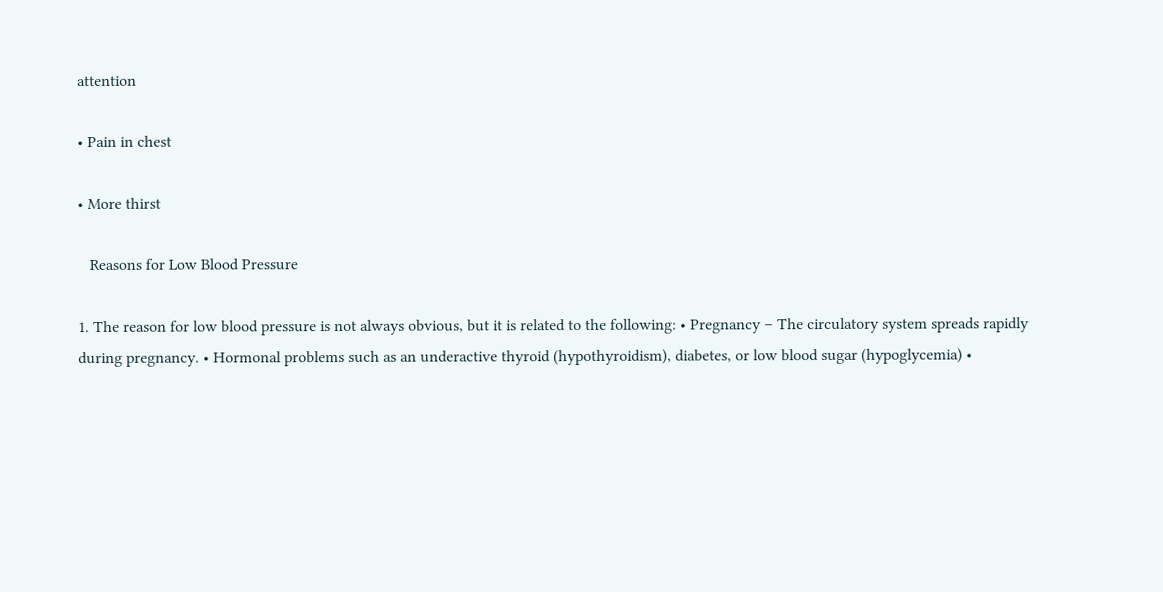attention

• Pain in chest

• More thirst

   Reasons for Low Blood Pressure

1. The reason for low blood pressure is not always obvious, but it is related to the following: • Pregnancy – The circulatory system spreads rapidly during pregnancy. • Hormonal problems such as an underactive thyroid (hypothyroidism), diabetes, or low blood sugar (hypoglycemia) •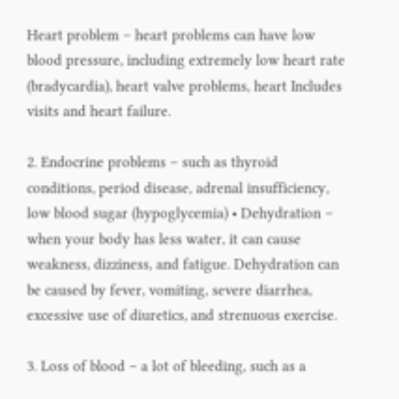Heart problem – heart problems can have low blood pressure, including extremely low heart rate (bradycardia), heart valve problems, heart Includes visits and heart failure.

2. Endocrine problems – such as thyroid conditions, period disease, adrenal insufficiency, low blood sugar (hypoglycemia) • Dehydration – when your body has less water, it can cause weakness, dizziness, and fatigue. Dehydration can be caused by fever, vomiting, severe diarrhea, excessive use of diuretics, and strenuous exercise.

3. Loss of blood – a lot of bleeding, such as a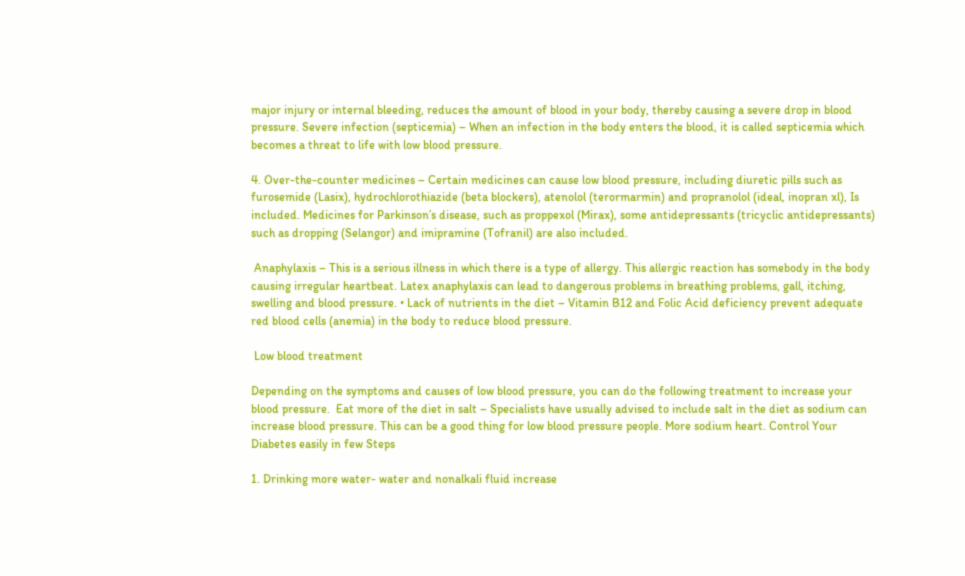major injury or internal bleeding, reduces the amount of blood in your body, thereby causing a severe drop in blood pressure. Severe infection (septicemia) – When an infection in the body enters the blood, it is called septicemia which becomes a threat to life with low blood pressure.

4. Over-the-counter medicines – Certain medicines can cause low blood pressure, including diuretic pills such as furosemide (Lasix), hydrochlorothiazide (beta blockers), atenolol (terormarmin) and propranolol (ideal, inopran xl), Is included. Medicines for Parkinson’s disease, such as proppexol (Mirax), some antidepressants (tricyclic antidepressants) such as dropping (Selangor) and imipramine (Tofranil) are also included.

 Anaphylaxis – This is a serious illness in which there is a type of allergy. This allergic reaction has somebody in the body causing irregular heartbeat. Latex anaphylaxis can lead to dangerous problems in breathing problems, gall, itching, swelling and blood pressure. • Lack of nutrients in the diet – Vitamin B12 and Folic Acid deficiency prevent adequate red blood cells (anemia) in the body to reduce blood pressure.

 Low blood treatment

Depending on the symptoms and causes of low blood pressure, you can do the following treatment to increase your blood pressure.  Eat more of the diet in salt – Specialists have usually advised to include salt in the diet as sodium can increase blood pressure. This can be a good thing for low blood pressure people. More sodium heart. Control Your Diabetes easily in few Steps

1. Drinking more water- water and nonalkali fluid increase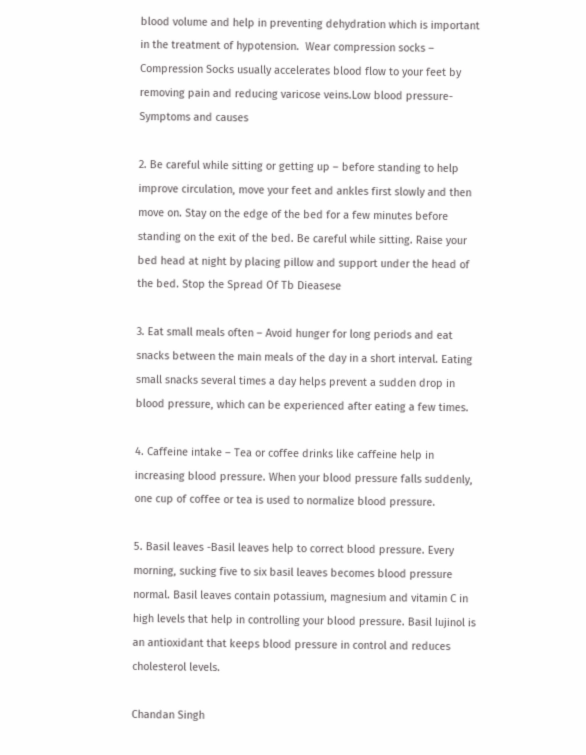blood volume and help in preventing dehydration which is important in the treatment of hypotension.  Wear compression socks – Compression Socks usually accelerates blood flow to your feet by removing pain and reducing varicose veins.Low blood pressure- Symptoms and causes

2. Be careful while sitting or getting up – before standing to help improve circulation, move your feet and ankles first slowly and then move on. Stay on the edge of the bed for a few minutes before standing on the exit of the bed. Be careful while sitting. Raise your bed head at night by placing pillow and support under the head of the bed. Stop the Spread Of Tb Dieasese

3. Eat small meals often – Avoid hunger for long periods and eat snacks between the main meals of the day in a short interval. Eating small snacks several times a day helps prevent a sudden drop in blood pressure, which can be experienced after eating a few times.

4. Caffeine intake – Tea or coffee drinks like caffeine help in increasing blood pressure. When your blood pressure falls suddenly, one cup of coffee or tea is used to normalize blood pressure.

5. Basil leaves -Basil leaves help to correct blood pressure. Every morning, sucking five to six basil leaves becomes blood pressure normal. Basil leaves contain potassium, magnesium and vitamin C in high levels that help in controlling your blood pressure. Basil Iujinol is an antioxidant that keeps blood pressure in control and reduces cholesterol levels.

Chandan Singh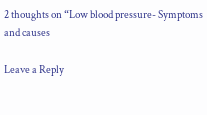2 thoughts on “Low blood pressure- Symptoms and causes

Leave a Reply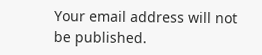Your email address will not be published.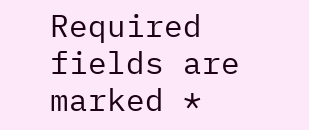Required fields are marked *